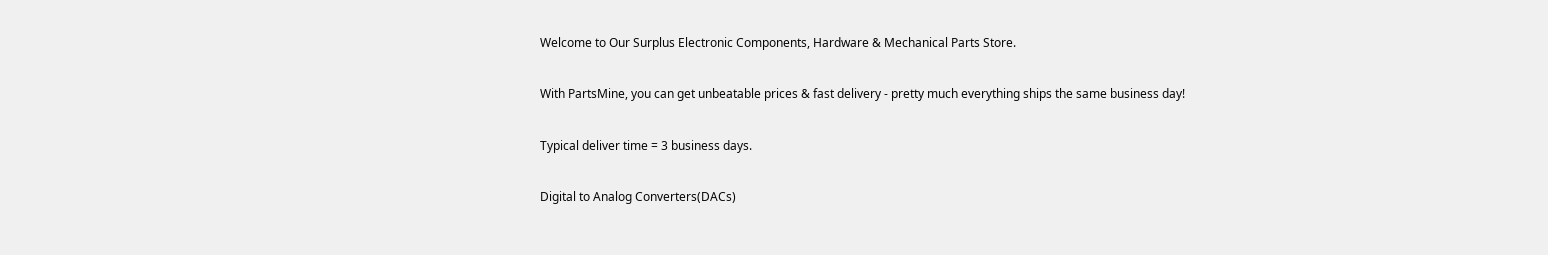Welcome to Our Surplus Electronic Components, Hardware & Mechanical Parts Store.

With PartsMine, you can get unbeatable prices & fast delivery - pretty much everything ships the same business day!

Typical deliver time = 3 business days.

Digital to Analog Converters(DACs)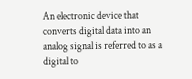An electronic device that converts digital data into an analog signal is referred to as a digital to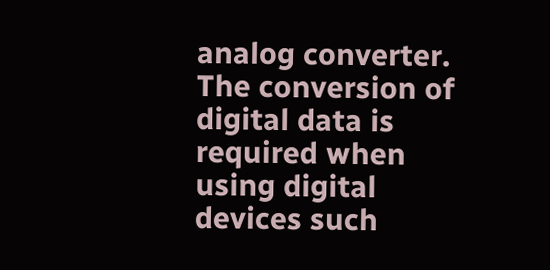analog converter. The conversion of digital data is required when using digital devices such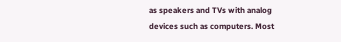as speakers and TVs with analog devices such as computers. Most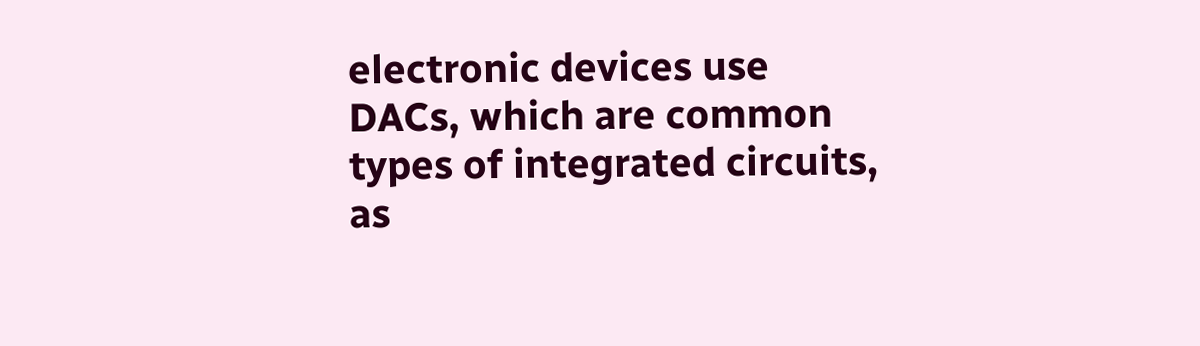electronic devices use DACs, which are common types of integrated circuits, as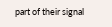part of their signal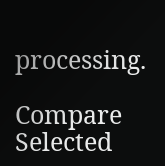processing.

Compare Selected